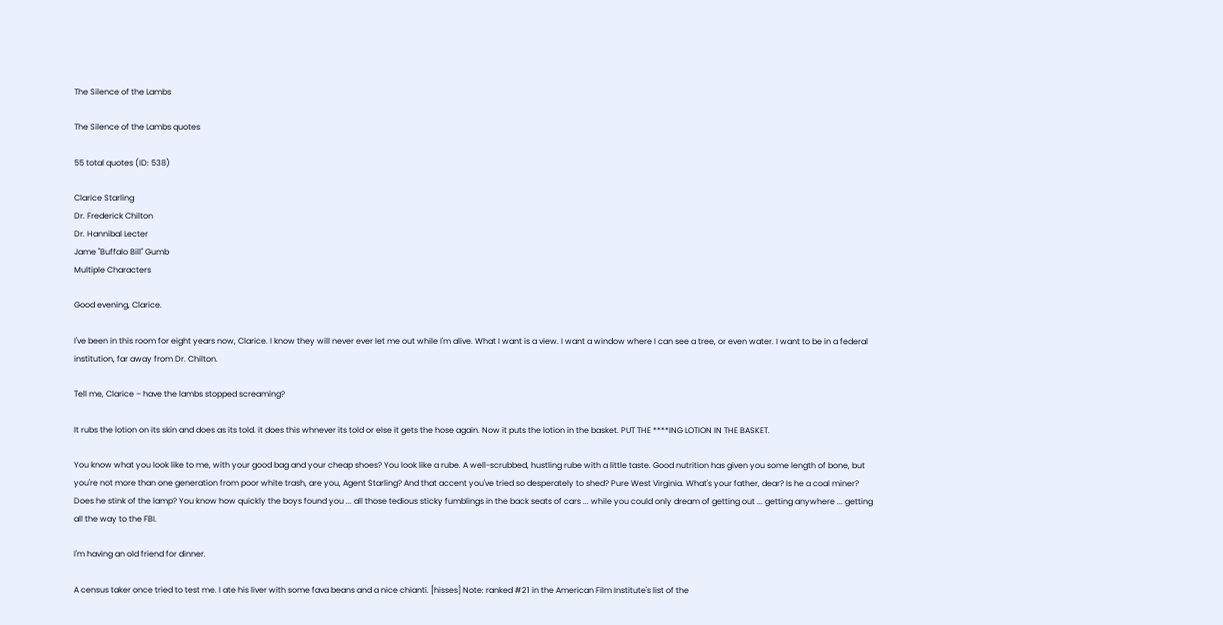The Silence of the Lambs

The Silence of the Lambs quotes

55 total quotes (ID: 538)

Clarice Starling
Dr. Frederick Chilton
Dr. Hannibal Lecter
Jame "Buffalo Bill" Gumb
Multiple Characters

Good evening, Clarice.

I've been in this room for eight years now, Clarice. I know they will never ever let me out while I'm alive. What I want is a view. I want a window where I can see a tree, or even water. I want to be in a federal institution, far away from Dr. Chilton.

Tell me, Clarice – have the lambs stopped screaming?

It rubs the lotion on its skin and does as its told. it does this whnever its told or else it gets the hose again. Now it puts the lotion in the basket. PUT THE ****ING LOTION IN THE BASKET.

You know what you look like to me, with your good bag and your cheap shoes? You look like a rube. A well-scrubbed, hustling rube with a little taste. Good nutrition has given you some length of bone, but you're not more than one generation from poor white trash, are you, Agent Starling? And that accent you've tried so desperately to shed? Pure West Virginia. What's your father, dear? Is he a coal miner? Does he stink of the lamp? You know how quickly the boys found you ... all those tedious sticky fumblings in the back seats of cars ... while you could only dream of getting out ... getting anywhere ... getting all the way to the FBI.

I'm having an old friend for dinner.

A census taker once tried to test me. I ate his liver with some fava beans and a nice chianti. [hisses] Note: ranked #21 in the American Film Institute's list of the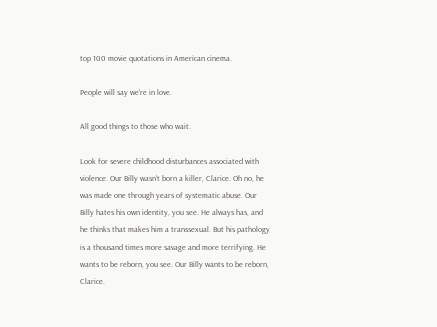top 100 movie quotations in American cinema.

People will say we're in love.

All good things to those who wait.

Look for severe childhood disturbances associated with violence. Our Billy wasn't born a killer, Clarice. Oh no, he was made one through years of systematic abuse. Our Billy hates his own identity, you see. He always has, and he thinks that makes him a transsexual. But his pathology is a thousand times more savage and more terrifying. He wants to be reborn, you see. Our Billy wants to be reborn, Clarice.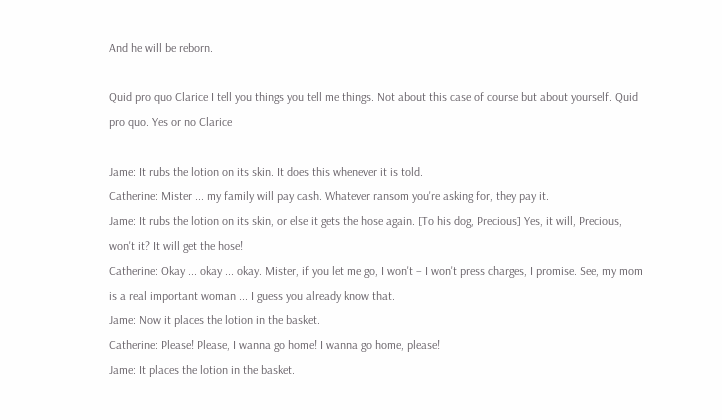And he will be reborn.

Quid pro quo Clarice I tell you things you tell me things. Not about this case of course but about yourself. Quid pro quo. Yes or no Clarice

Jame: It rubs the lotion on its skin. It does this whenever it is told.
Catherine: Mister ... my family will pay cash. Whatever ransom you're asking for, they pay it.
Jame: It rubs the lotion on its skin, or else it gets the hose again. [To his dog, Precious] Yes, it will, Precious, won't it? It will get the hose!
Catherine: Okay ... okay ... okay. Mister, if you let me go, I won't – I won't press charges, I promise. See, my mom is a real important woman ... I guess you already know that.
Jame: Now it places the lotion in the basket.
Catherine: Please! Please, I wanna go home! I wanna go home, please!
Jame: It places the lotion in the basket.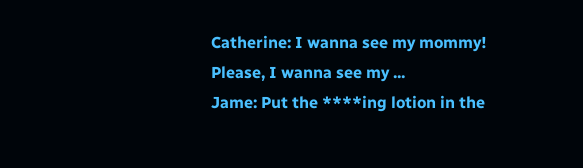Catherine: I wanna see my mommy! Please, I wanna see my ...
Jame: Put the ****ing lotion in the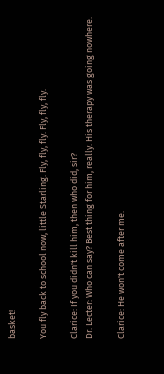basket!

You fly back to school now, little Starling. Fly, fly, fly. Fly, fly, fly.

Clarice: If you didn't kill him, then who did, sir?
Dr. Lecter: Who can say? Best thing for him, really. His therapy was going nowhere.

Clarice: He won't come after me.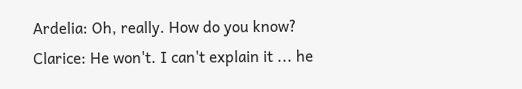Ardelia: Oh, really. How do you know?
Clarice: He won't. I can't explain it ... he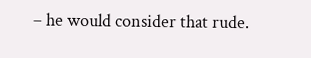– he would consider that rude.